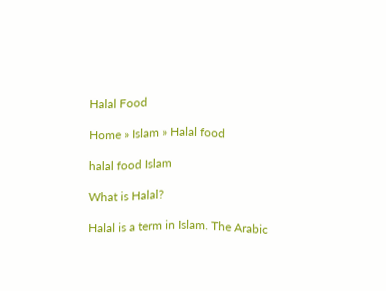Halal Food

Home » Islam » Halal food

halal food Islam

What is Halal?

Halal is a term in Islam. The Arabic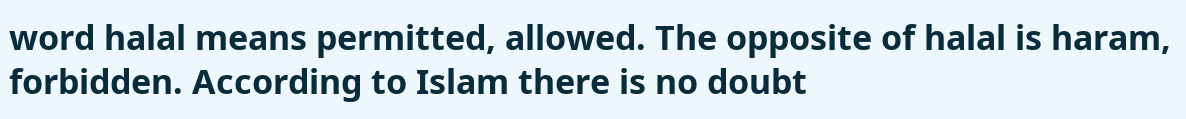word halal means permitted, allowed. The opposite of halal is haram, forbidden. According to Islam there is no doubt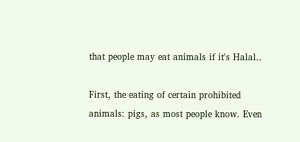that people may eat animals if it's Halal..

First, the eating of certain prohibited animals: pigs, as most people know. Even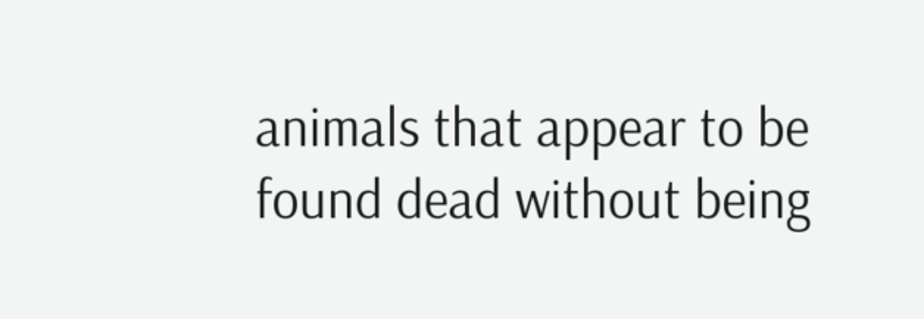animals that appear to be found dead without being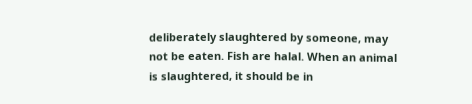deliberately slaughtered by someone, may not be eaten. Fish are halal. When an animal is slaughtered, it should be in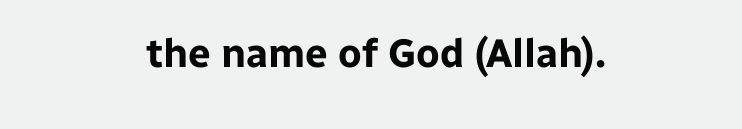the name of God (Allah).